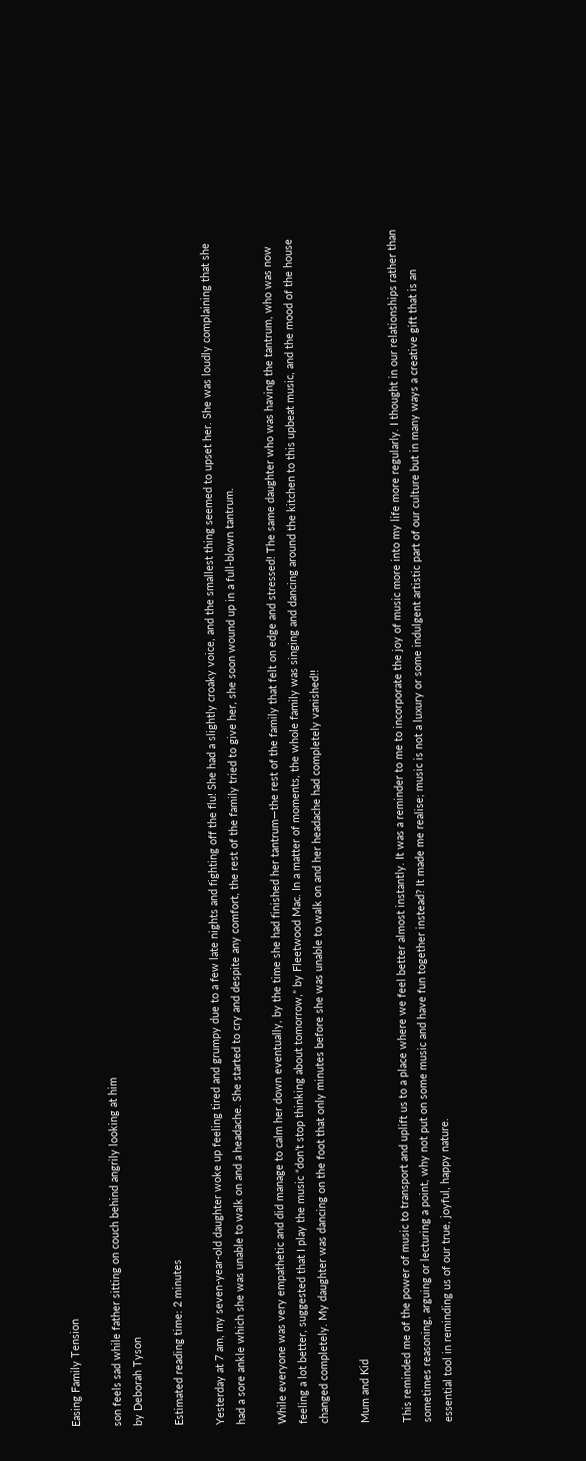Easing Family Tension

son feels sad while father sitting on couch behind angrily looking at him
by Deborah Tyson

Estimated reading time: 2 minutes

Yesterday at 7 am, my seven-year-old daughter woke up feeling tired and grumpy due to a few late nights and fighting off the flu! She had a slightly croaky voice, and the smallest thing seemed to upset her. She was loudly complaining that she had a sore ankle which she was unable to walk on and a headache. She started to cry and despite any comfort, the rest of the family tried to give her, she soon wound up in a full-blown tantrum.

While everyone was very empathetic and did manage to calm her down eventually, by the time she had finished her tantrum—the rest of the family that felt on edge and stressed! The same daughter who was having the tantrum, who was now feeling a lot better, suggested that I play the music “don’t stop thinking about tomorrow,” by Fleetwood Mac. In a matter of moments, the whole family was singing and dancing around the kitchen to this upbeat music, and the mood of the house changed completely. My daughter was dancing on the foot that only minutes before she was unable to walk on and her headache had completely vanished!!

Mum and Kid

This reminded me of the power of music to transport and uplift us to a place where we feel better almost instantly. It was a reminder to me to incorporate the joy of music more into my life more regularly. I thought in our relationships rather than sometimes reasoning, arguing or lecturing a point, why not put on some music and have fun together instead? It made me realise; music is not a luxury or some indulgent artistic part of our culture but in many ways a creative gift that is an essential tool in reminding us of our true, joyful, happy nature.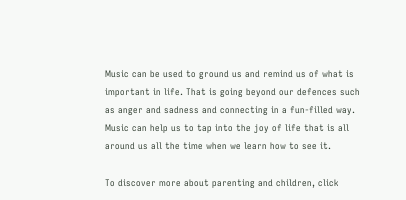Music can be used to ground us and remind us of what is important in life. That is going beyond our defences such as anger and sadness and connecting in a fun-filled way. Music can help us to tap into the joy of life that is all around us all the time when we learn how to see it.

To discover more about parenting and children, click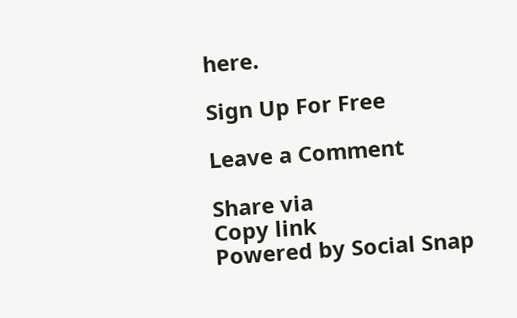here.

Sign Up For Free

Leave a Comment

Share via
Copy link
Powered by Social Snap